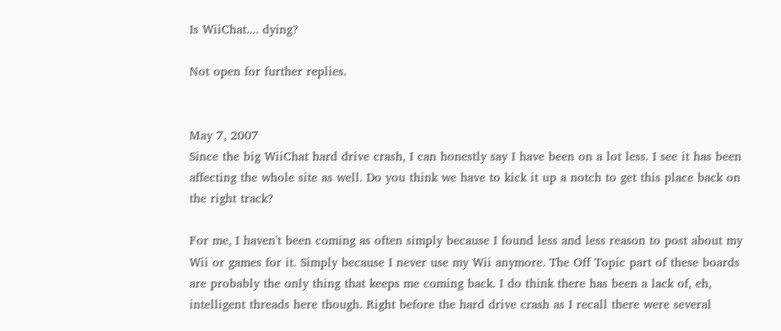Is WiiChat.... dying?

Not open for further replies.


May 7, 2007
Since the big WiiChat hard drive crash, I can honestly say I have been on a lot less. I see it has been affecting the whole site as well. Do you think we have to kick it up a notch to get this place back on the right track?

For me, I haven't been coming as often simply because I found less and less reason to post about my Wii or games for it. Simply because I never use my Wii anymore. The Off Topic part of these boards are probably the only thing that keeps me coming back. I do think there has been a lack of, eh, intelligent threads here though. Right before the hard drive crash as I recall there were several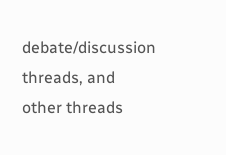debate/discussion threads, and other threads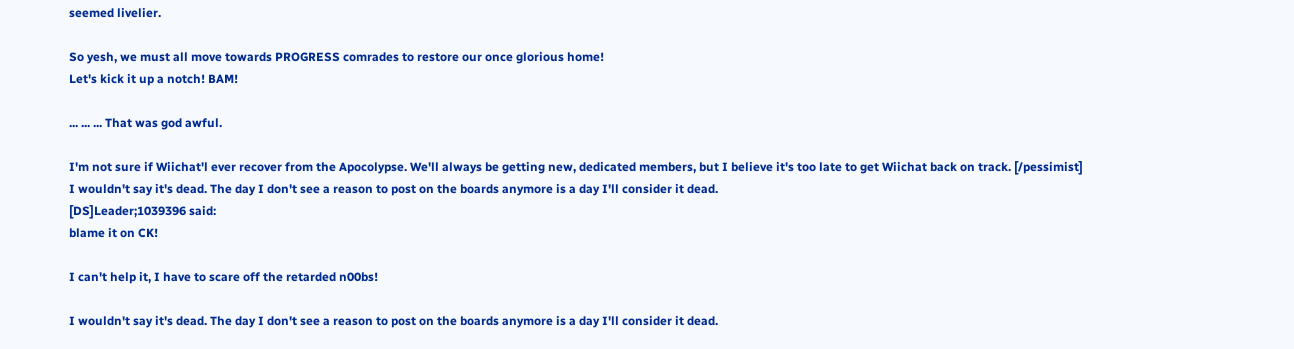seemed livelier.

So yesh, we must all move towards PROGRESS comrades to restore our once glorious home!
Let's kick it up a notch! BAM!

... ... ... That was god awful.

I'm not sure if Wiichat'l ever recover from the Apocolypse. We'll always be getting new, dedicated members, but I believe it's too late to get Wiichat back on track. [/pessimist]
I wouldn't say it's dead. The day I don't see a reason to post on the boards anymore is a day I'll consider it dead.
[DS]Leader;1039396 said:
blame it on CK!

I can't help it, I have to scare off the retarded n00bs!

I wouldn't say it's dead. The day I don't see a reason to post on the boards anymore is a day I'll consider it dead.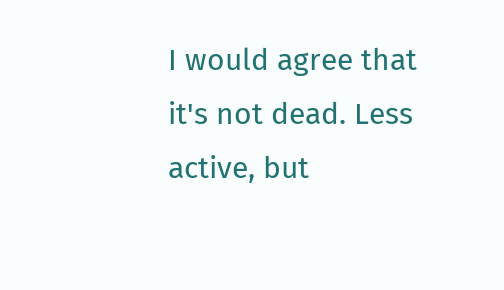I would agree that it's not dead. Less active, but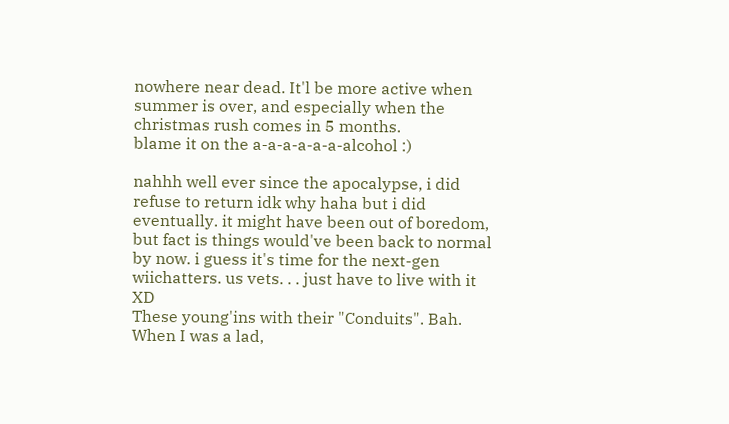nowhere near dead. It'l be more active when summer is over, and especially when the christmas rush comes in 5 months.
blame it on the a-a-a-a-a-a-alcohol :)

nahhh well ever since the apocalypse, i did refuse to return idk why haha but i did eventually. it might have been out of boredom, but fact is things would've been back to normal by now. i guess it's time for the next-gen wiichatters. us vets. . . just have to live with it XD
These young'ins with their "Conduits". Bah. When I was a lad,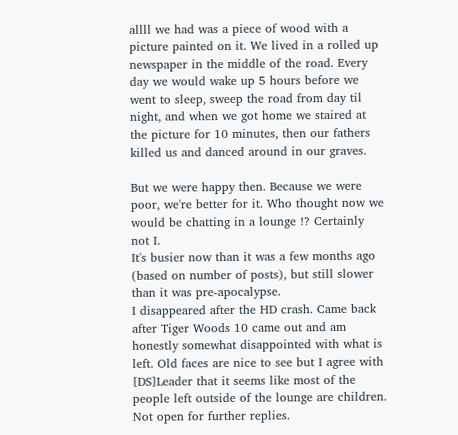allll we had was a piece of wood with a picture painted on it. We lived in a rolled up newspaper in the middle of the road. Every day we would wake up 5 hours before we went to sleep, sweep the road from day til night, and when we got home we staired at the picture for 10 minutes, then our fathers killed us and danced around in our graves.

But we were happy then. Because we were poor, we're better for it. Who thought now we would be chatting in a lounge !? Certainly not I.
It's busier now than it was a few months ago (based on number of posts), but still slower than it was pre-apocalypse.
I disappeared after the HD crash. Came back after Tiger Woods 10 came out and am honestly somewhat disappointed with what is left. Old faces are nice to see but I agree with [DS]Leader that it seems like most of the people left outside of the lounge are children.
Not open for further replies.